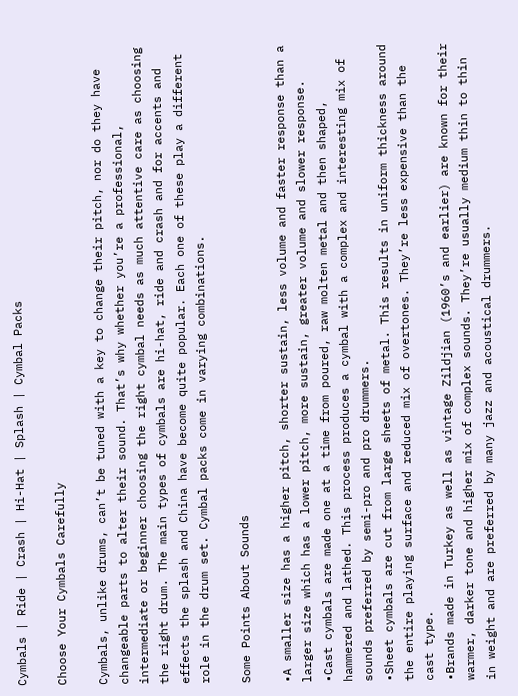Cymbals | Ride | Crash | Hi-Hat | Splash | Cymbal Packs

Choose Your Cymbals Carefully

Cymbals, unlike drums, can’t be tuned with a key to change their pitch, nor do they have changeable parts to alter their sound. That’s why whether you’re a professional, intermediate or beginner choosing the right cymbal needs as much attentive care as choosing the right drum. The main types of cymbals are hi-hat, ride and crash and for accents and effects the splash and China have become quite popular. Each one of these play a different role in the drum set. Cymbal packs come in varying combinations.

Some Points About Sounds

•A smaller size has a higher pitch, shorter sustain, less volume and faster response than a larger size which has a lower pitch, more sustain, greater volume and slower response.
•Cast cymbals are made one at a time from poured, raw molten metal and then shaped, hammered and lathed. This process produces a cymbal with a complex and interesting mix of sounds preferred by semi-pro and pro drummers.
•Sheet cymbals are cut from large sheets of metal. This results in uniform thickness around the entire playing surface and reduced mix of overtones. They’re less expensive than the cast type.
•Brands made in Turkey as well as vintage Zildjian (1960’s and earlier) are known for their warmer, darker tone and higher mix of complex sounds. They’re usually medium thin to thin in weight and are preferred by many jazz and acoustical drummers.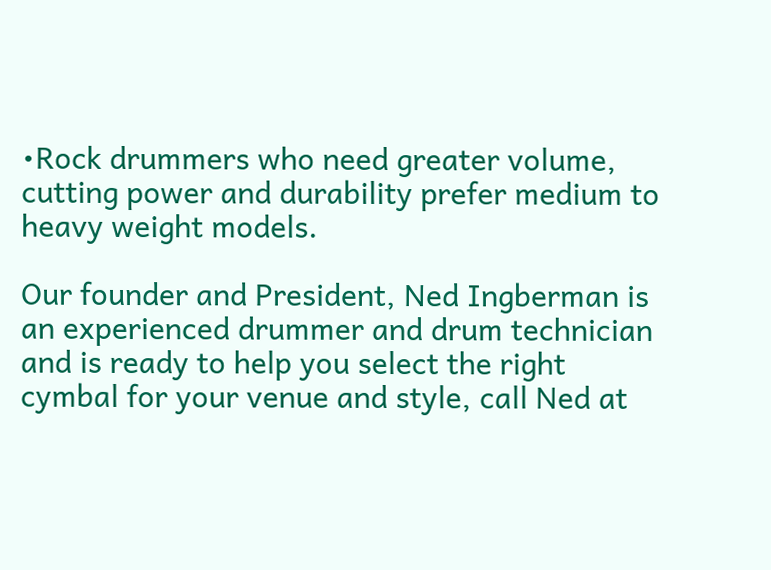•Rock drummers who need greater volume, cutting power and durability prefer medium to heavy weight models.

Our founder and President, Ned Ingberman is an experienced drummer and drum technician and is ready to help you select the right cymbal for your venue and style, call Ned at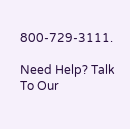800-729-3111.

Need Help? Talk To Our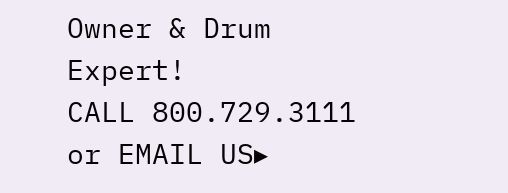Owner & Drum Expert!
CALL 800.729.3111 or EMAIL US▸